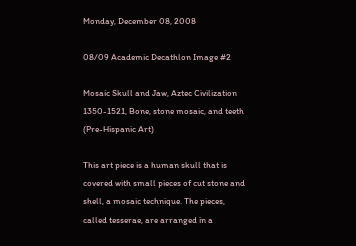Monday, December 08, 2008

08/09 Academic Decathlon Image #2

Mosaic Skull and Jaw, Aztec Civilization 1350-1521, Bone, stone mosaic, and teeth (Pre-Hispanic Art)

This art piece is a human skull that is covered with small pieces of cut stone and shell, a mosaic technique. The pieces, called tesserae, are arranged in a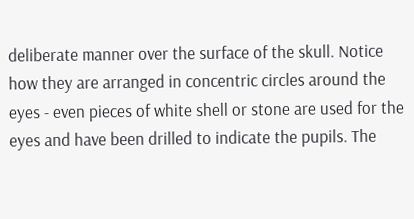deliberate manner over the surface of the skull. Notice how they are arranged in concentric circles around the eyes - even pieces of white shell or stone are used for the eyes and have been drilled to indicate the pupils. The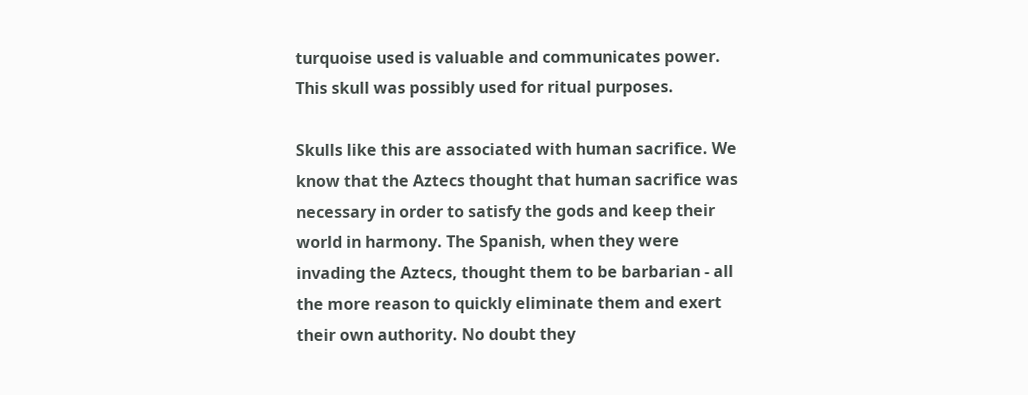turquoise used is valuable and communicates power. This skull was possibly used for ritual purposes.

Skulls like this are associated with human sacrifice. We know that the Aztecs thought that human sacrifice was necessary in order to satisfy the gods and keep their world in harmony. The Spanish, when they were invading the Aztecs, thought them to be barbarian - all the more reason to quickly eliminate them and exert their own authority. No doubt they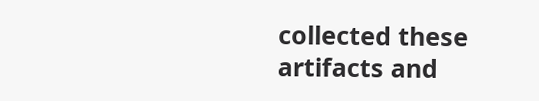collected these artifacts and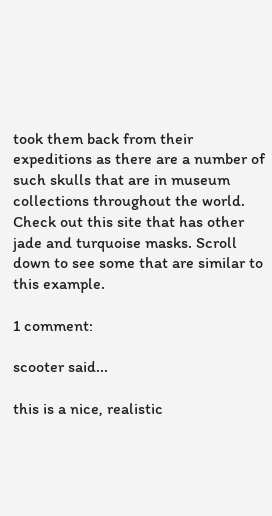took them back from their expeditions as there are a number of such skulls that are in museum collections throughout the world. Check out this site that has other jade and turquoise masks. Scroll down to see some that are similar to this example.

1 comment:

scooter said...

this is a nice, realistic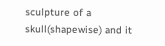sculpture of a skull(shapewise) and it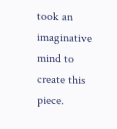took an imaginative mind to create this piece.